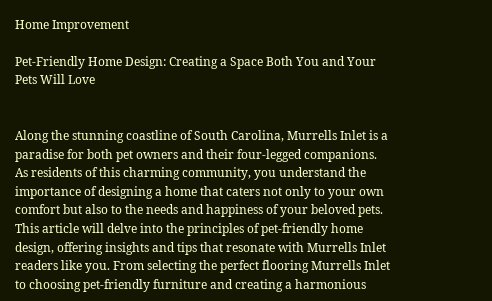Home Improvement

Pet-Friendly Home Design: Creating a Space Both You and Your Pets Will Love


Along the stunning coastline of South Carolina, Murrells Inlet is a paradise for both pet owners and their four-legged companions. As residents of this charming community, you understand the importance of designing a home that caters not only to your own comfort but also to the needs and happiness of your beloved pets. This article will delve into the principles of pet-friendly home design, offering insights and tips that resonate with Murrells Inlet readers like you. From selecting the perfect flooring Murrells Inlet to choosing pet-friendly furniture and creating a harmonious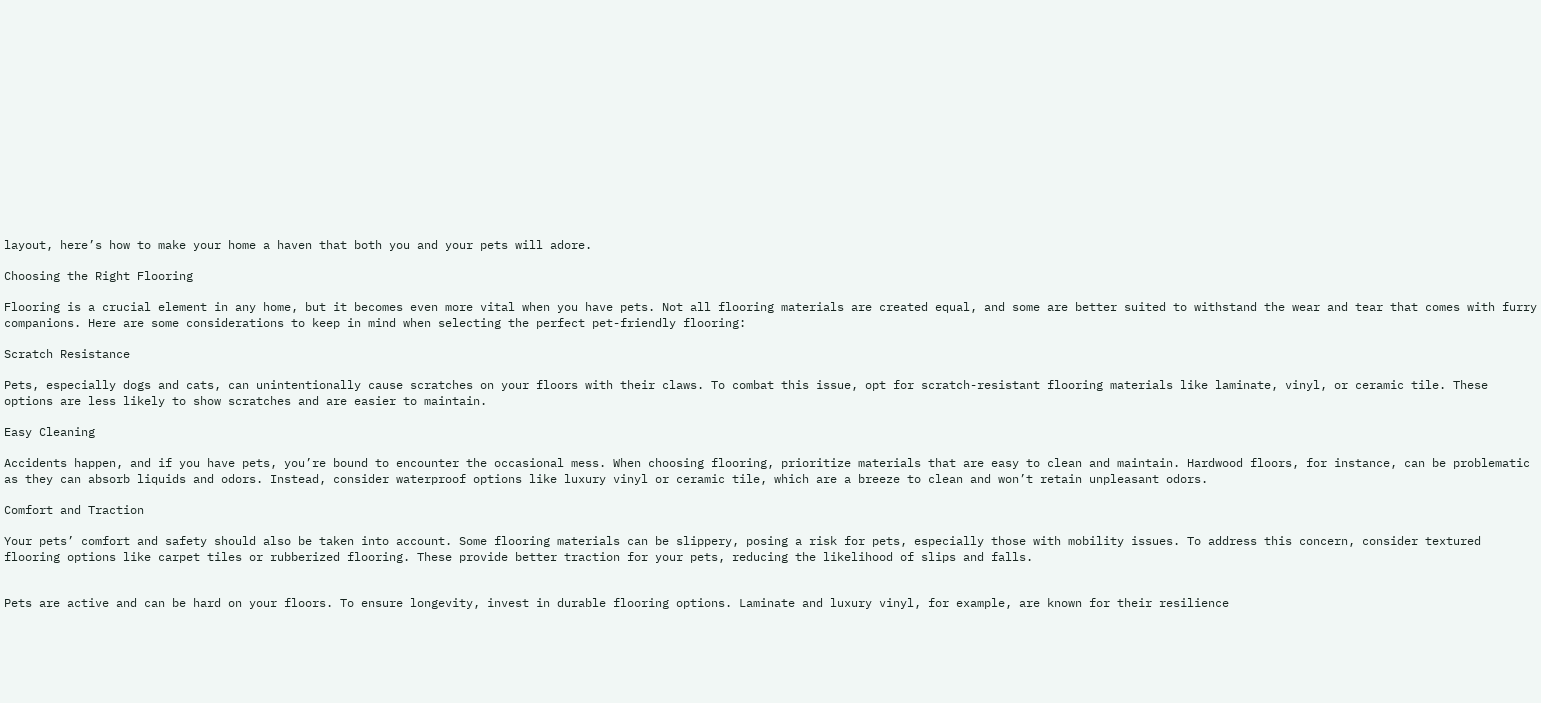layout, here’s how to make your home a haven that both you and your pets will adore.

Choosing the Right Flooring

Flooring is a crucial element in any home, but it becomes even more vital when you have pets. Not all flooring materials are created equal, and some are better suited to withstand the wear and tear that comes with furry companions. Here are some considerations to keep in mind when selecting the perfect pet-friendly flooring:

Scratch Resistance

Pets, especially dogs and cats, can unintentionally cause scratches on your floors with their claws. To combat this issue, opt for scratch-resistant flooring materials like laminate, vinyl, or ceramic tile. These options are less likely to show scratches and are easier to maintain.

Easy Cleaning

Accidents happen, and if you have pets, you’re bound to encounter the occasional mess. When choosing flooring, prioritize materials that are easy to clean and maintain. Hardwood floors, for instance, can be problematic as they can absorb liquids and odors. Instead, consider waterproof options like luxury vinyl or ceramic tile, which are a breeze to clean and won’t retain unpleasant odors.

Comfort and Traction

Your pets’ comfort and safety should also be taken into account. Some flooring materials can be slippery, posing a risk for pets, especially those with mobility issues. To address this concern, consider textured flooring options like carpet tiles or rubberized flooring. These provide better traction for your pets, reducing the likelihood of slips and falls.


Pets are active and can be hard on your floors. To ensure longevity, invest in durable flooring options. Laminate and luxury vinyl, for example, are known for their resilience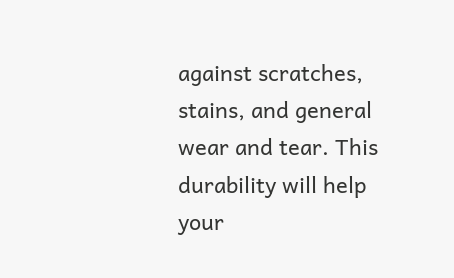against scratches, stains, and general wear and tear. This durability will help your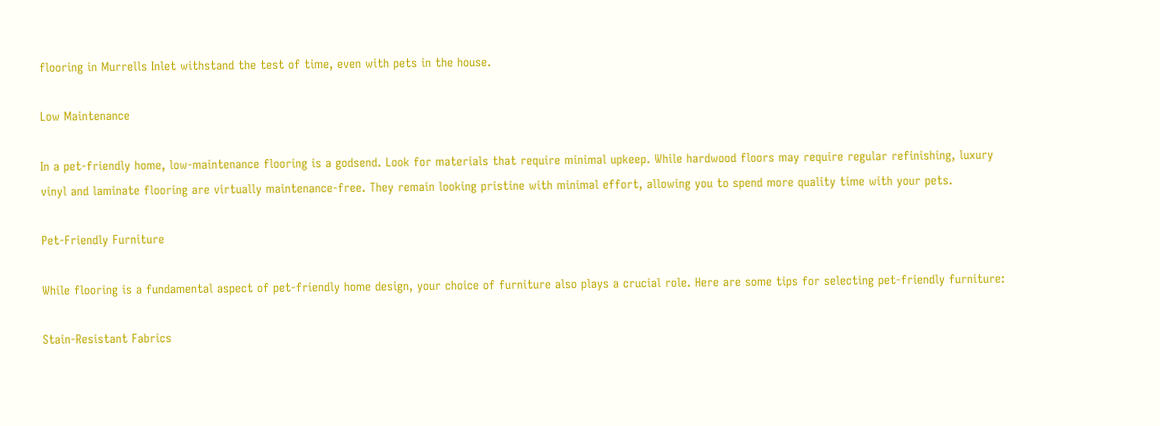flooring in Murrells Inlet withstand the test of time, even with pets in the house.

Low Maintenance

In a pet-friendly home, low-maintenance flooring is a godsend. Look for materials that require minimal upkeep. While hardwood floors may require regular refinishing, luxury vinyl and laminate flooring are virtually maintenance-free. They remain looking pristine with minimal effort, allowing you to spend more quality time with your pets.

Pet-Friendly Furniture

While flooring is a fundamental aspect of pet-friendly home design, your choice of furniture also plays a crucial role. Here are some tips for selecting pet-friendly furniture:

Stain-Resistant Fabrics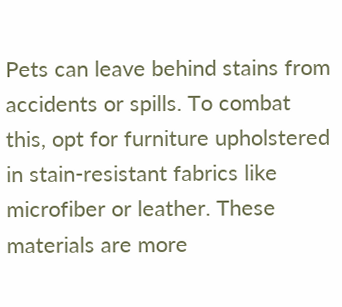Pets can leave behind stains from accidents or spills. To combat this, opt for furniture upholstered in stain-resistant fabrics like microfiber or leather. These materials are more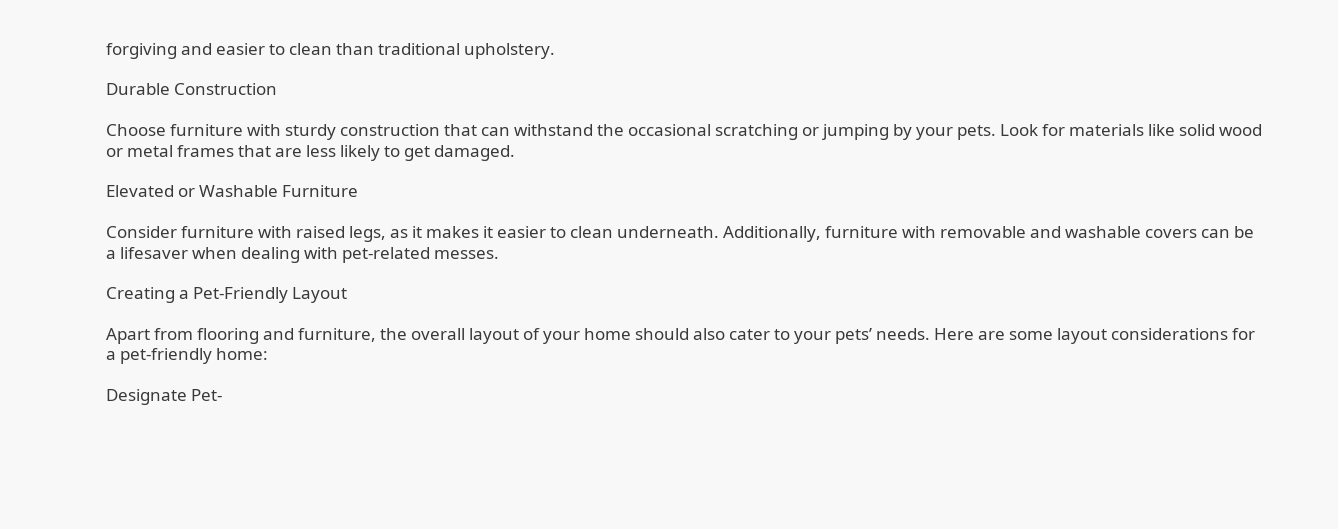forgiving and easier to clean than traditional upholstery.

Durable Construction

Choose furniture with sturdy construction that can withstand the occasional scratching or jumping by your pets. Look for materials like solid wood or metal frames that are less likely to get damaged.

Elevated or Washable Furniture

Consider furniture with raised legs, as it makes it easier to clean underneath. Additionally, furniture with removable and washable covers can be a lifesaver when dealing with pet-related messes.

Creating a Pet-Friendly Layout

Apart from flooring and furniture, the overall layout of your home should also cater to your pets’ needs. Here are some layout considerations for a pet-friendly home:

Designate Pet-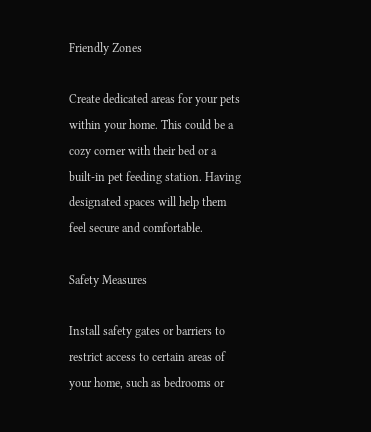Friendly Zones

Create dedicated areas for your pets within your home. This could be a cozy corner with their bed or a built-in pet feeding station. Having designated spaces will help them feel secure and comfortable.

Safety Measures

Install safety gates or barriers to restrict access to certain areas of your home, such as bedrooms or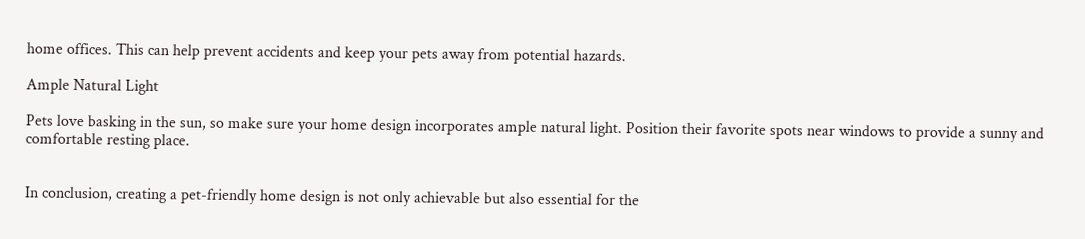home offices. This can help prevent accidents and keep your pets away from potential hazards.

Ample Natural Light

Pets love basking in the sun, so make sure your home design incorporates ample natural light. Position their favorite spots near windows to provide a sunny and comfortable resting place.


In conclusion, creating a pet-friendly home design is not only achievable but also essential for the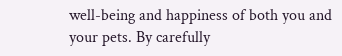well-being and happiness of both you and your pets. By carefully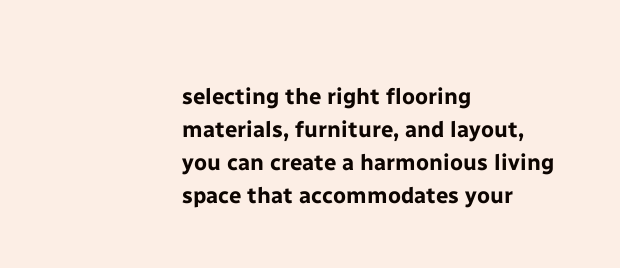selecting the right flooring materials, furniture, and layout, you can create a harmonious living space that accommodates your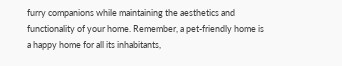furry companions while maintaining the aesthetics and functionality of your home. Remember, a pet-friendly home is a happy home for all its inhabitants,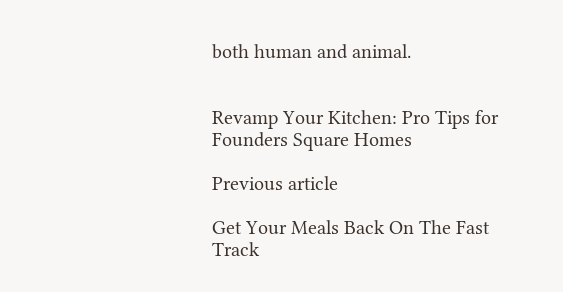both human and animal.


Revamp Your Kitchen: Pro Tips for Founders Square Homes

Previous article

Get Your Meals Back On The Fast Track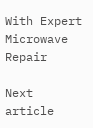With Expert Microwave Repair

Next article